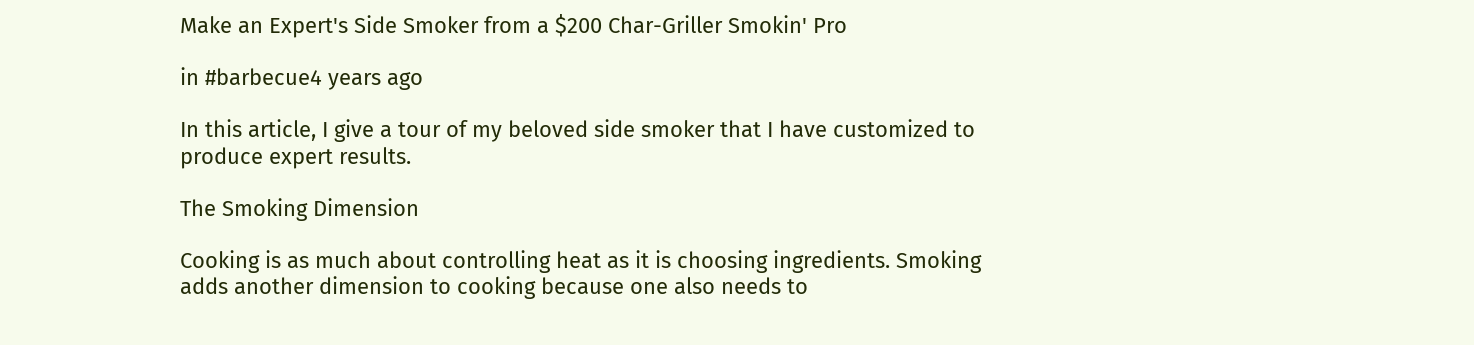Make an Expert's Side Smoker from a $200 Char-Griller Smokin' Pro

in #barbecue4 years ago

In this article, I give a tour of my beloved side smoker that I have customized to produce expert results.

The Smoking Dimension

Cooking is as much about controlling heat as it is choosing ingredients. Smoking adds another dimension to cooking because one also needs to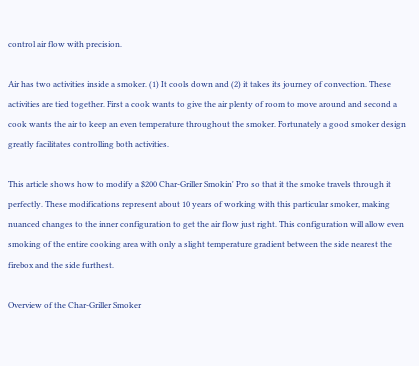control air flow with precision.

Air has two activities inside a smoker. (1) It cools down and (2) it takes its journey of convection. These activities are tied together. First a cook wants to give the air plenty of room to move around and second a cook wants the air to keep an even temperature throughout the smoker. Fortunately a good smoker design greatly facilitates controlling both activities.

This article shows how to modify a $200 Char-Griller Smokin' Pro so that it the smoke travels through it perfectly. These modifications represent about 10 years of working with this particular smoker, making nuanced changes to the inner configuration to get the air flow just right. This configuration will allow even smoking of the entire cooking area with only a slight temperature gradient between the side nearest the firebox and the side furthest.

Overview of the Char-Griller Smoker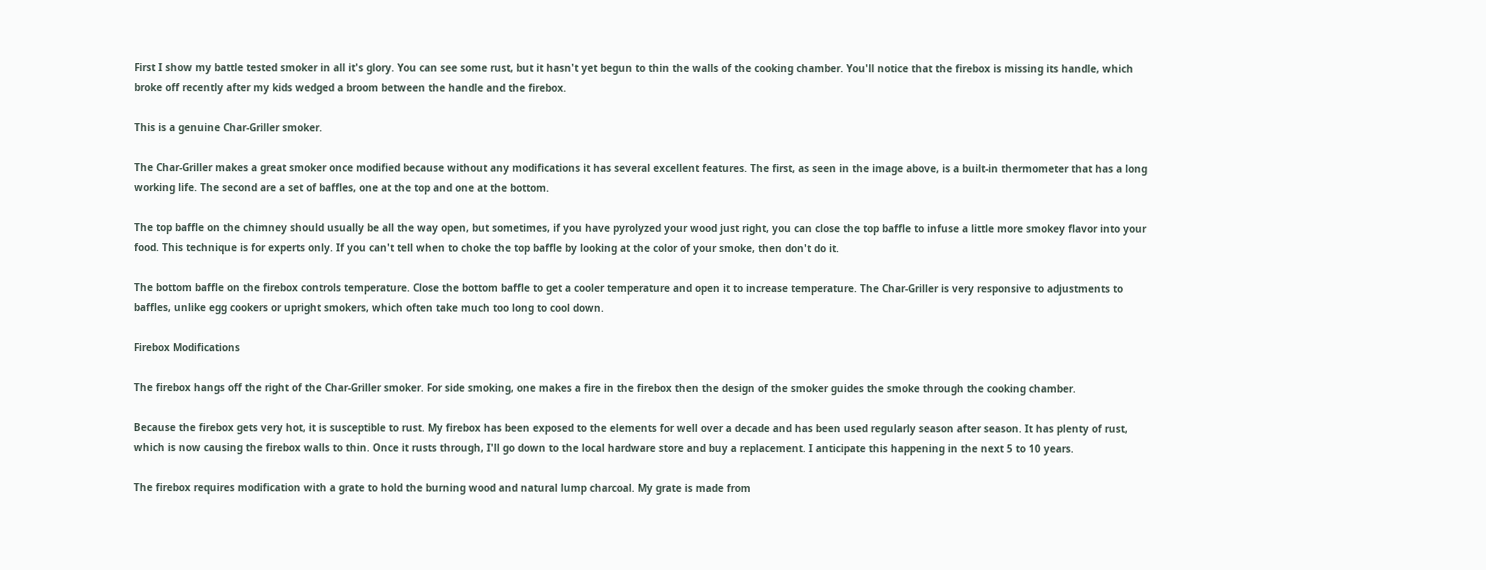First I show my battle tested smoker in all it's glory. You can see some rust, but it hasn't yet begun to thin the walls of the cooking chamber. You'll notice that the firebox is missing its handle, which broke off recently after my kids wedged a broom between the handle and the firebox.

This is a genuine Char-Griller smoker.

The Char-Griller makes a great smoker once modified because without any modifications it has several excellent features. The first, as seen in the image above, is a built-in thermometer that has a long working life. The second are a set of baffles, one at the top and one at the bottom.

The top baffle on the chimney should usually be all the way open, but sometimes, if you have pyrolyzed your wood just right, you can close the top baffle to infuse a little more smokey flavor into your food. This technique is for experts only. If you can't tell when to choke the top baffle by looking at the color of your smoke, then don't do it.

The bottom baffle on the firebox controls temperature. Close the bottom baffle to get a cooler temperature and open it to increase temperature. The Char-Griller is very responsive to adjustments to baffles, unlike egg cookers or upright smokers, which often take much too long to cool down.

Firebox Modifications

The firebox hangs off the right of the Char-Griller smoker. For side smoking, one makes a fire in the firebox then the design of the smoker guides the smoke through the cooking chamber.

Because the firebox gets very hot, it is susceptible to rust. My firebox has been exposed to the elements for well over a decade and has been used regularly season after season. It has plenty of rust, which is now causing the firebox walls to thin. Once it rusts through, I'll go down to the local hardware store and buy a replacement. I anticipate this happening in the next 5 to 10 years.

The firebox requires modification with a grate to hold the burning wood and natural lump charcoal. My grate is made from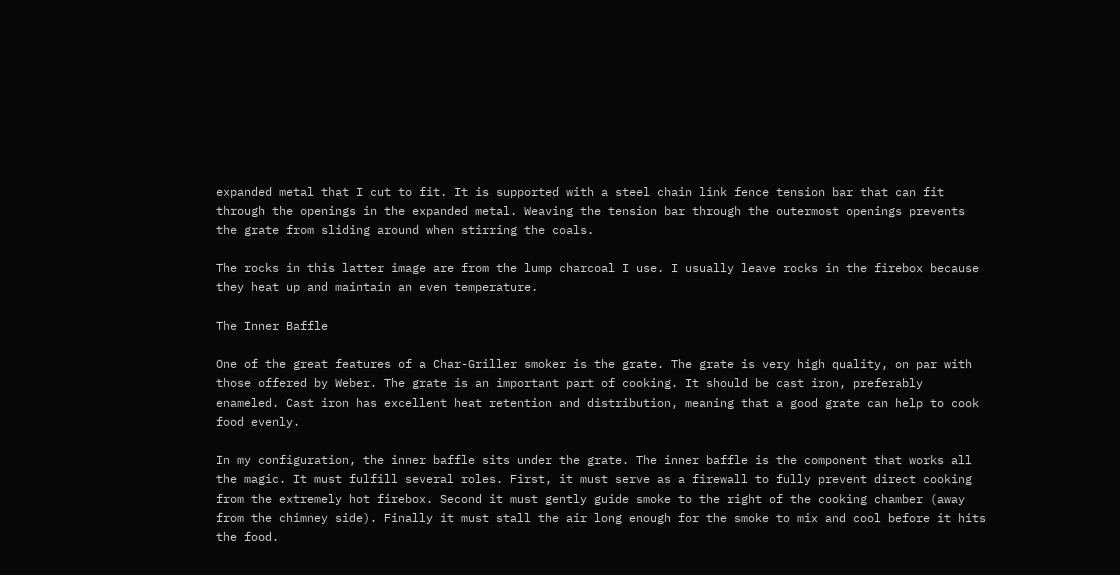expanded metal that I cut to fit. It is supported with a steel chain link fence tension bar that can fit through the openings in the expanded metal. Weaving the tension bar through the outermost openings prevents the grate from sliding around when stirring the coals.

The rocks in this latter image are from the lump charcoal I use. I usually leave rocks in the firebox because they heat up and maintain an even temperature.

The Inner Baffle

One of the great features of a Char-Griller smoker is the grate. The grate is very high quality, on par with those offered by Weber. The grate is an important part of cooking. It should be cast iron, preferably enameled. Cast iron has excellent heat retention and distribution, meaning that a good grate can help to cook food evenly.

In my configuration, the inner baffle sits under the grate. The inner baffle is the component that works all the magic. It must fulfill several roles. First, it must serve as a firewall to fully prevent direct cooking from the extremely hot firebox. Second it must gently guide smoke to the right of the cooking chamber (away from the chimney side). Finally it must stall the air long enough for the smoke to mix and cool before it hits the food.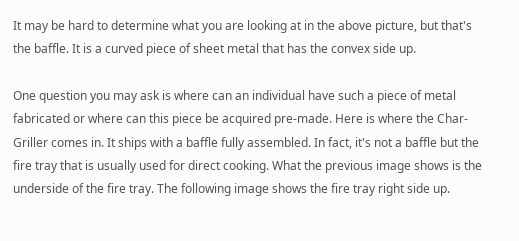It may be hard to determine what you are looking at in the above picture, but that's the baffle. It is a curved piece of sheet metal that has the convex side up.

One question you may ask is where can an individual have such a piece of metal fabricated or where can this piece be acquired pre-made. Here is where the Char-Griller comes in. It ships with a baffle fully assembled. In fact, it's not a baffle but the fire tray that is usually used for direct cooking. What the previous image shows is the underside of the fire tray. The following image shows the fire tray right side up.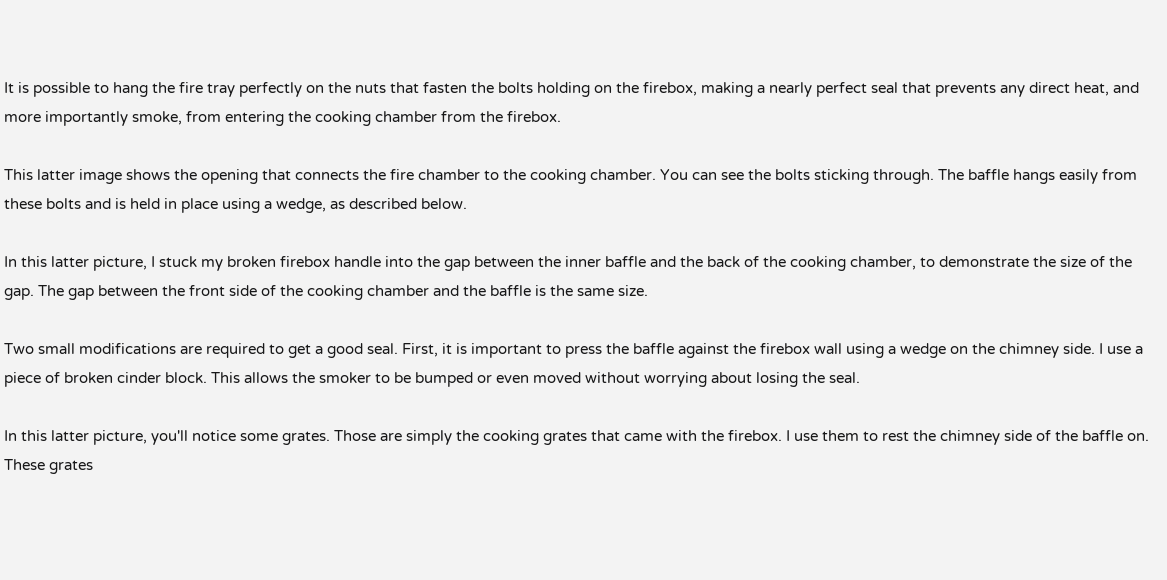It is possible to hang the fire tray perfectly on the nuts that fasten the bolts holding on the firebox, making a nearly perfect seal that prevents any direct heat, and more importantly smoke, from entering the cooking chamber from the firebox.

This latter image shows the opening that connects the fire chamber to the cooking chamber. You can see the bolts sticking through. The baffle hangs easily from these bolts and is held in place using a wedge, as described below.

In this latter picture, I stuck my broken firebox handle into the gap between the inner baffle and the back of the cooking chamber, to demonstrate the size of the gap. The gap between the front side of the cooking chamber and the baffle is the same size.

Two small modifications are required to get a good seal. First, it is important to press the baffle against the firebox wall using a wedge on the chimney side. I use a piece of broken cinder block. This allows the smoker to be bumped or even moved without worrying about losing the seal.

In this latter picture, you'll notice some grates. Those are simply the cooking grates that came with the firebox. I use them to rest the chimney side of the baffle on. These grates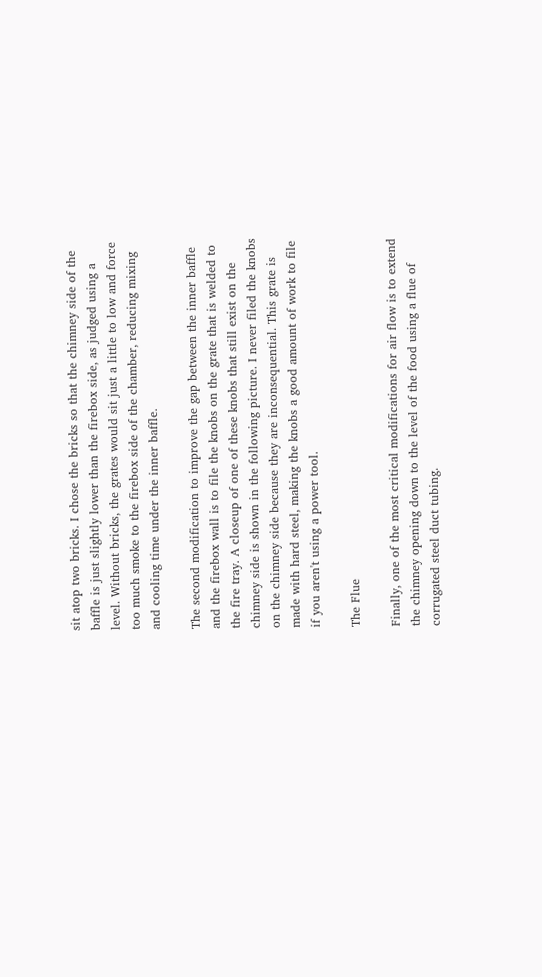sit atop two bricks. I chose the bricks so that the chimney side of the baffle is just slightly lower than the firebox side, as judged using a level. Without bricks, the grates would sit just a little to low and force too much smoke to the firebox side of the chamber, reducing mixing and cooling time under the inner baffle.

The second modification to improve the gap between the inner baffle and the firebox wall is to file the knobs on the grate that is welded to the fire tray. A closeup of one of these knobs that still exist on the chimney side is shown in the following picture. I never filed the knobs on the chimney side because they are inconsequential. This grate is made with hard steel, making the knobs a good amount of work to file if you aren't using a power tool.

The Flue

Finally, one of the most critical modifications for air flow is to extend the chimney opening down to the level of the food using a flue of corrugated steel duct tubing.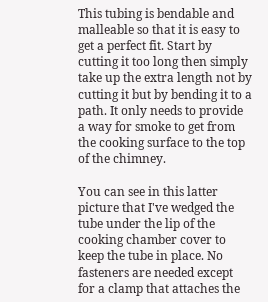This tubing is bendable and malleable so that it is easy to get a perfect fit. Start by cutting it too long then simply take up the extra length not by cutting it but by bending it to a path. It only needs to provide a way for smoke to get from the cooking surface to the top of the chimney.

You can see in this latter picture that I've wedged the tube under the lip of the cooking chamber cover to keep the tube in place. No fasteners are needed except for a clamp that attaches the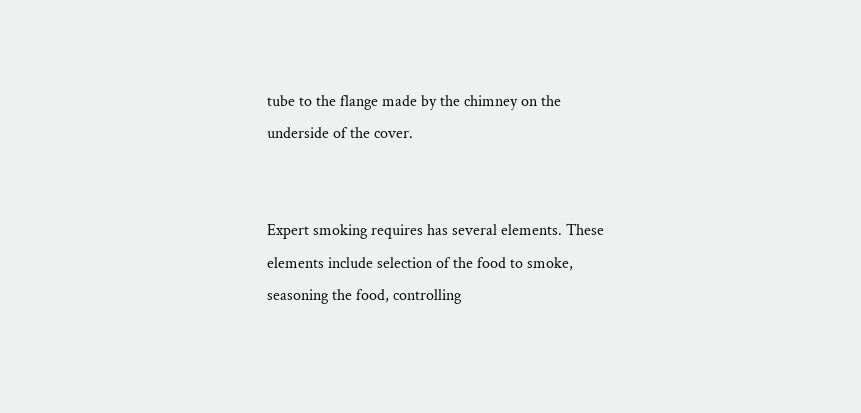tube to the flange made by the chimney on the underside of the cover.


Expert smoking requires has several elements. These elements include selection of the food to smoke, seasoning the food, controlling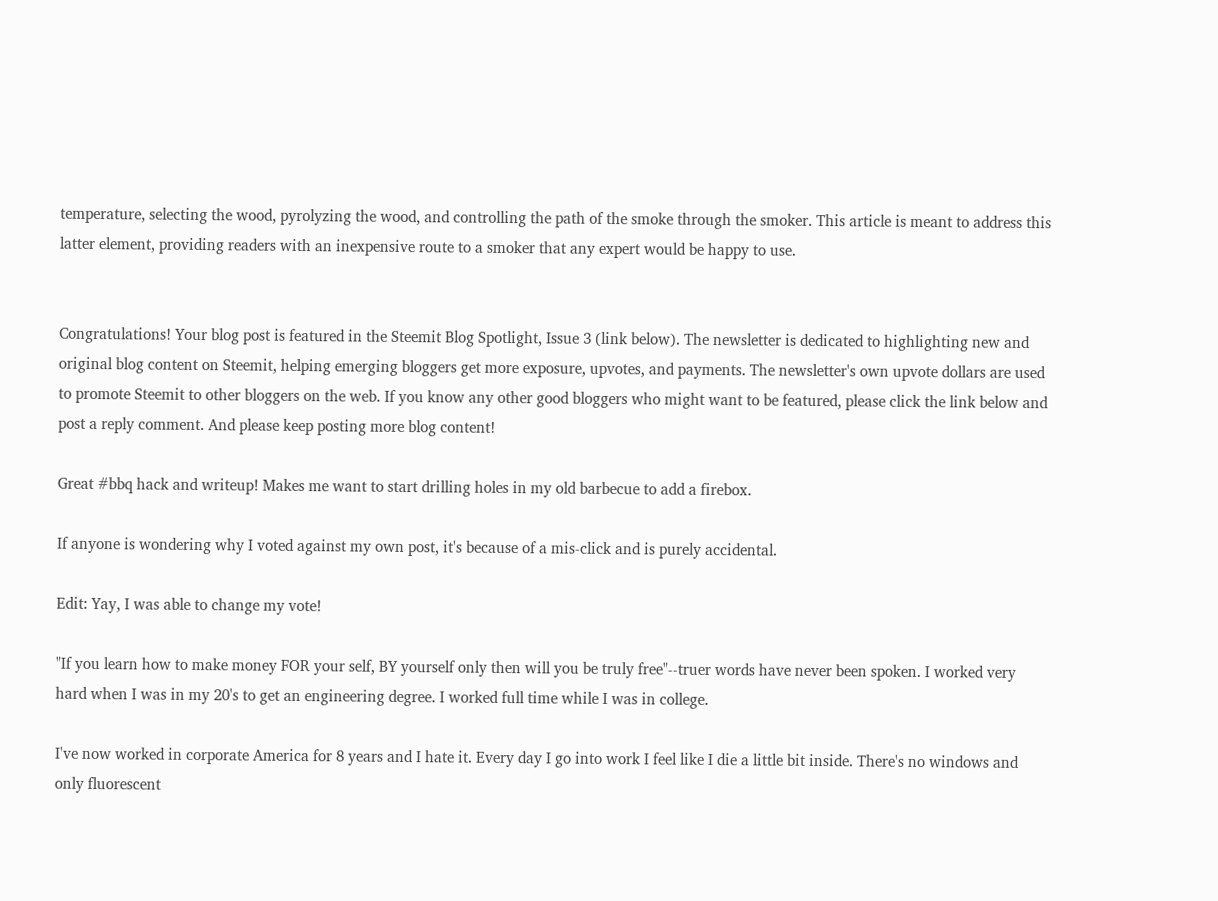temperature, selecting the wood, pyrolyzing the wood, and controlling the path of the smoke through the smoker. This article is meant to address this latter element, providing readers with an inexpensive route to a smoker that any expert would be happy to use.


Congratulations! Your blog post is featured in the Steemit Blog Spotlight, Issue 3 (link below). The newsletter is dedicated to highlighting new and original blog content on Steemit, helping emerging bloggers get more exposure, upvotes, and payments. The newsletter's own upvote dollars are used to promote Steemit to other bloggers on the web. If you know any other good bloggers who might want to be featured, please click the link below and post a reply comment. And please keep posting more blog content!

Great #bbq hack and writeup! Makes me want to start drilling holes in my old barbecue to add a firebox.

If anyone is wondering why I voted against my own post, it's because of a mis-click and is purely accidental.

Edit: Yay, I was able to change my vote!

"If you learn how to make money FOR your self, BY yourself only then will you be truly free"--truer words have never been spoken. I worked very hard when I was in my 20's to get an engineering degree. I worked full time while I was in college.

I've now worked in corporate America for 8 years and I hate it. Every day I go into work I feel like I die a little bit inside. There's no windows and only fluorescent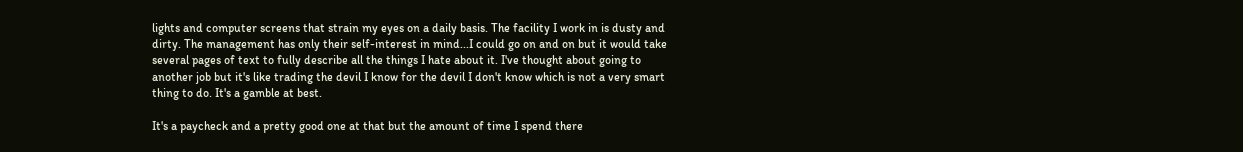lights and computer screens that strain my eyes on a daily basis. The facility I work in is dusty and dirty. The management has only their self-interest in mind...I could go on and on but it would take several pages of text to fully describe all the things I hate about it. I've thought about going to another job but it's like trading the devil I know for the devil I don't know which is not a very smart thing to do. It's a gamble at best.

It's a paycheck and a pretty good one at that but the amount of time I spend there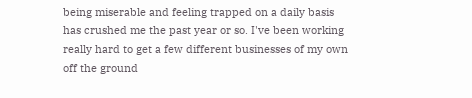being miserable and feeling trapped on a daily basis has crushed me the past year or so. I've been working really hard to get a few different businesses of my own off the ground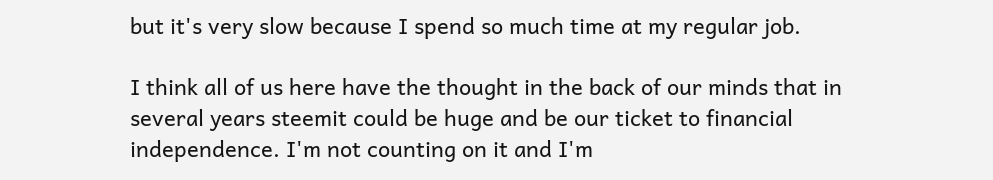but it's very slow because I spend so much time at my regular job.

I think all of us here have the thought in the back of our minds that in several years steemit could be huge and be our ticket to financial independence. I'm not counting on it and I'm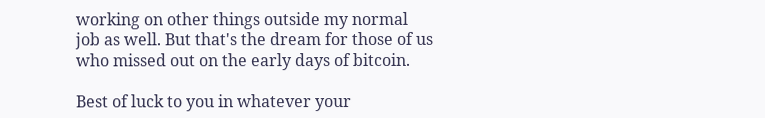working on other things outside my normal job as well. But that's the dream for those of us who missed out on the early days of bitcoin.

Best of luck to you in whatever your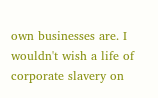own businesses are. I wouldn't wish a life of corporate slavery on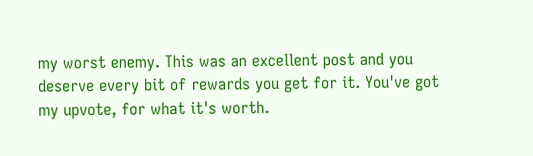my worst enemy. This was an excellent post and you deserve every bit of rewards you get for it. You've got my upvote, for what it's worth.